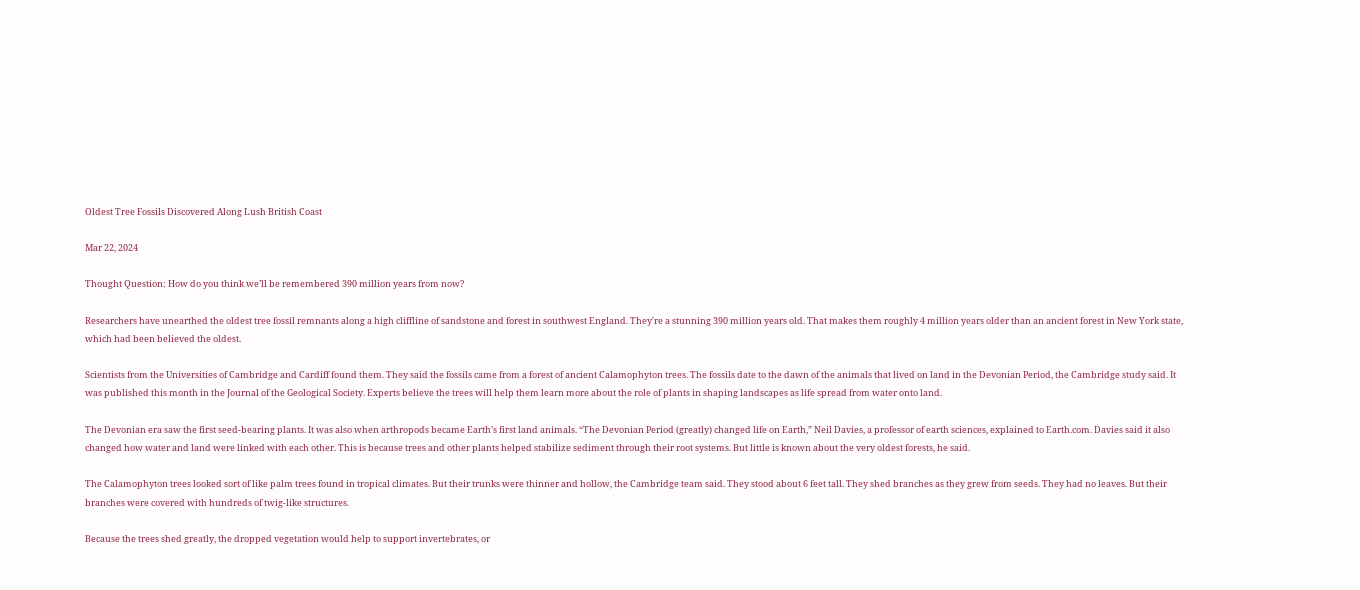Oldest Tree Fossils Discovered Along Lush British Coast

Mar 22, 2024

Thought Question: How do you think we’ll be remembered 390 million years from now?

Researchers have unearthed the oldest tree fossil remnants along a high cliffline of sandstone and forest in southwest England. They're a stunning 390 million years old. That makes them roughly 4 million years older than an ancient forest in New York state, which had been believed the oldest.

Scientists from the Universities of Cambridge and Cardiff found them. They said the fossils came from a forest of ancient Calamophyton trees. The fossils date to the dawn of the animals that lived on land in the Devonian Period, the Cambridge study said. It was published this month in the Journal of the Geological Society. Experts believe the trees will help them learn more about the role of plants in shaping landscapes as life spread from water onto land.

The Devonian era saw the first seed-bearing plants. It was also when arthropods became Earth’s first land animals. “The Devonian Period (greatly) changed life on Earth,” Neil Davies, a professor of earth sciences, explained to Earth.com. Davies said it also changed how water and land were linked with each other. This is because trees and other plants helped stabilize sediment through their root systems. But little is known about the very oldest forests, he said.

The Calamophyton trees looked sort of like palm trees found in tropical climates. But their trunks were thinner and hollow, the Cambridge team said. They stood about 6 feet tall. They shed branches as they grew from seeds. They had no leaves. But their branches were covered with hundreds of twig-like structures.

Because the trees shed greatly, the dropped vegetation would help to support invertebrates, or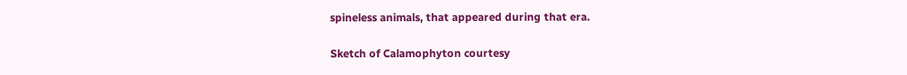spineless animals, that appeared during that era.

Sketch of Calamophyton courtesy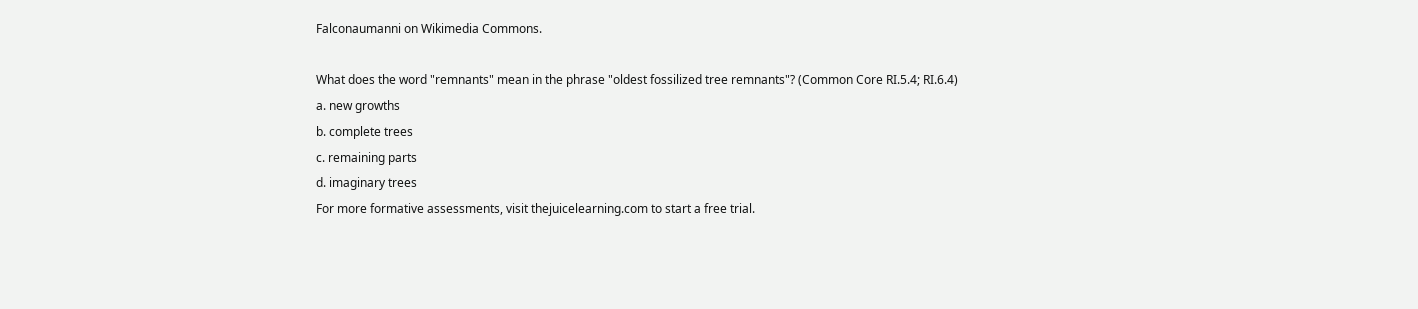Falconaumanni on Wikimedia Commons.

What does the word "remnants" mean in the phrase "oldest fossilized tree remnants"? (Common Core RI.5.4; RI.6.4)
a. new growths
b. complete trees
c. remaining parts
d. imaginary trees
For more formative assessments, visit thejuicelearning.com to start a free trial.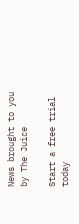News brought to you by The Juice

Start a free trial today